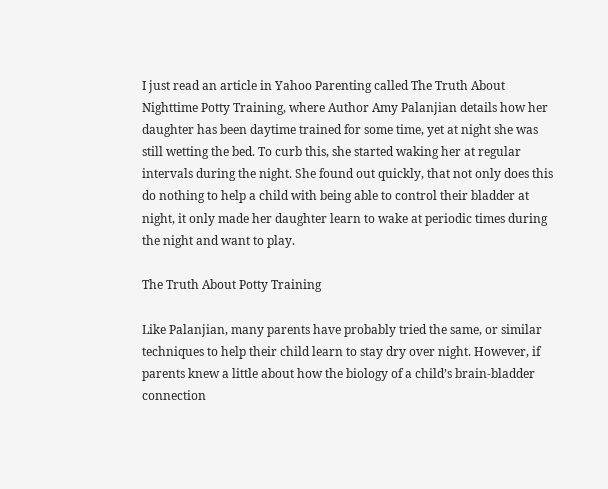I just read an article in Yahoo Parenting called The Truth About Nighttime Potty Training, where Author Amy Palanjian details how her daughter has been daytime trained for some time, yet at night she was still wetting the bed. To curb this, she started waking her at regular intervals during the night. She found out quickly, that not only does this do nothing to help a child with being able to control their bladder at night, it only made her daughter learn to wake at periodic times during the night and want to play.

The Truth About Potty Training

Like Palanjian, many parents have probably tried the same, or similar techniques to help their child learn to stay dry over night. However, if parents knew a little about how the biology of a child’s brain-bladder connection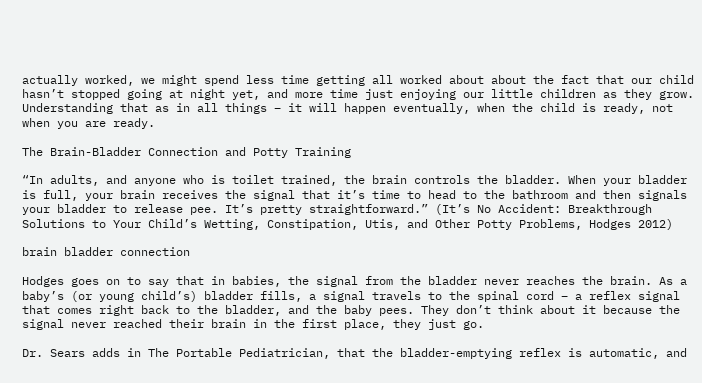actually worked, we might spend less time getting all worked about about the fact that our child hasn’t stopped going at night yet, and more time just enjoying our little children as they grow. Understanding that as in all things – it will happen eventually, when the child is ready, not when you are ready.

The Brain-Bladder Connection and Potty Training

“In adults, and anyone who is toilet trained, the brain controls the bladder. When your bladder is full, your brain receives the signal that it’s time to head to the bathroom and then signals your bladder to release pee. It’s pretty straightforward.” (It’s No Accident: Breakthrough Solutions to Your Child’s Wetting, Constipation, Utis, and Other Potty Problems, Hodges 2012)

brain bladder connection

Hodges goes on to say that in babies, the signal from the bladder never reaches the brain. As a baby’s (or young child’s) bladder fills, a signal travels to the spinal cord – a reflex signal that comes right back to the bladder, and the baby pees. They don’t think about it because the signal never reached their brain in the first place, they just go.

Dr. Sears adds in The Portable Pediatrician, that the bladder-emptying reflex is automatic, and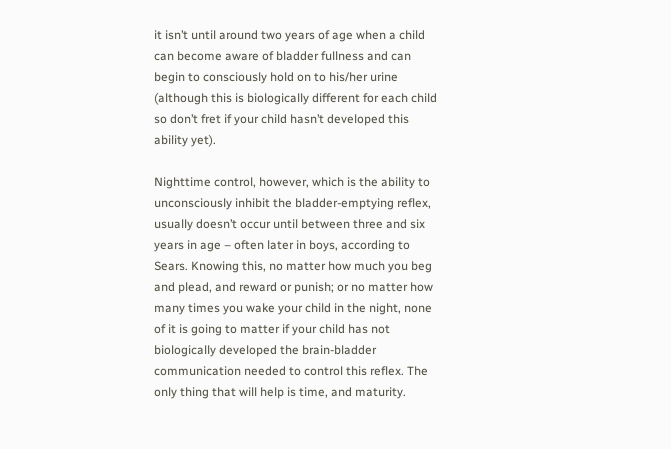it isn’t until around two years of age when a child can become aware of bladder fullness and can begin to consciously hold on to his/her urine (although this is biologically different for each child so don’t fret if your child hasn’t developed this ability yet).

Nighttime control, however, which is the ability to unconsciously inhibit the bladder-emptying reflex, usually doesn’t occur until between three and six years in age – often later in boys, according to Sears. Knowing this, no matter how much you beg and plead, and reward or punish; or no matter how many times you wake your child in the night, none of it is going to matter if your child has not biologically developed the brain-bladder communication needed to control this reflex. The only thing that will help is time, and maturity.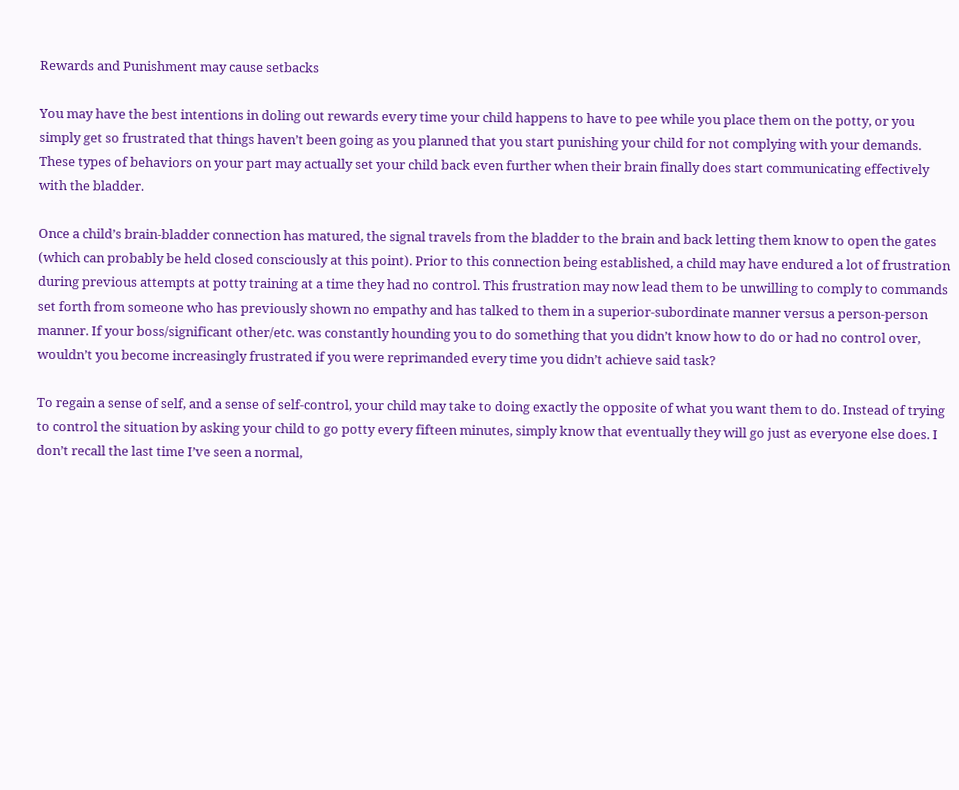Rewards and Punishment may cause setbacks

You may have the best intentions in doling out rewards every time your child happens to have to pee while you place them on the potty, or you simply get so frustrated that things haven’t been going as you planned that you start punishing your child for not complying with your demands. These types of behaviors on your part may actually set your child back even further when their brain finally does start communicating effectively with the bladder.

Once a child’s brain-bladder connection has matured, the signal travels from the bladder to the brain and back letting them know to open the gates (which can probably be held closed consciously at this point). Prior to this connection being established, a child may have endured a lot of frustration during previous attempts at potty training at a time they had no control. This frustration may now lead them to be unwilling to comply to commands set forth from someone who has previously shown no empathy and has talked to them in a superior-subordinate manner versus a person-person manner. If your boss/significant other/etc. was constantly hounding you to do something that you didn’t know how to do or had no control over, wouldn’t you become increasingly frustrated if you were reprimanded every time you didn’t achieve said task?

To regain a sense of self, and a sense of self-control, your child may take to doing exactly the opposite of what you want them to do. Instead of trying to control the situation by asking your child to go potty every fifteen minutes, simply know that eventually they will go just as everyone else does. I don’t recall the last time I’ve seen a normal,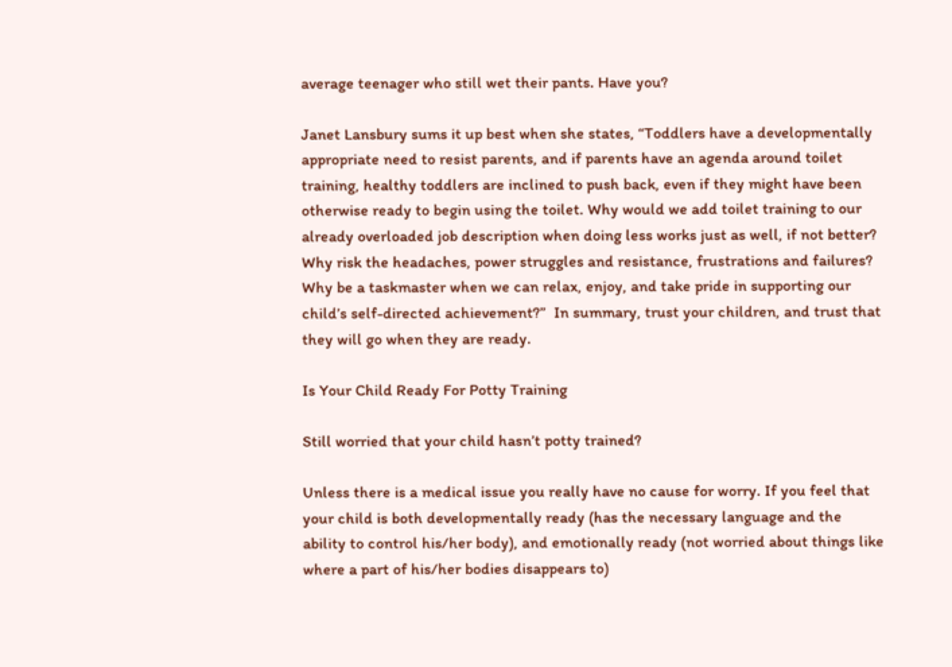average teenager who still wet their pants. Have you?

Janet Lansbury sums it up best when she states, “Toddlers have a developmentally appropriate need to resist parents, and if parents have an agenda around toilet training, healthy toddlers are inclined to push back, even if they might have been otherwise ready to begin using the toilet. Why would we add toilet training to our already overloaded job description when doing less works just as well, if not better? Why risk the headaches, power struggles and resistance, frustrations and failures? Why be a taskmaster when we can relax, enjoy, and take pride in supporting our child’s self-directed achievement?”  In summary, trust your children, and trust that they will go when they are ready.

Is Your Child Ready For Potty Training

Still worried that your child hasn’t potty trained?

Unless there is a medical issue you really have no cause for worry. If you feel that your child is both developmentally ready (has the necessary language and the ability to control his/her body), and emotionally ready (not worried about things like where a part of his/her bodies disappears to)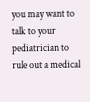you may want to talk to your pediatrician to rule out a medical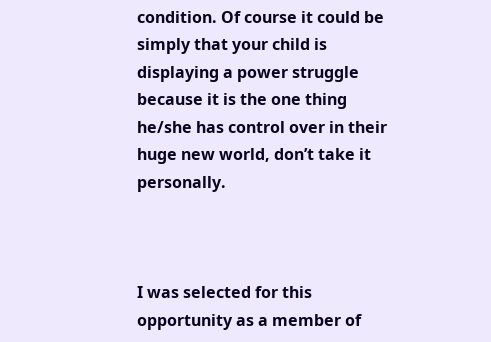condition. Of course it could be simply that your child is displaying a power struggle because it is the one thing he/she has control over in their huge new world, don’t take it personally.



I was selected for this opportunity as a member of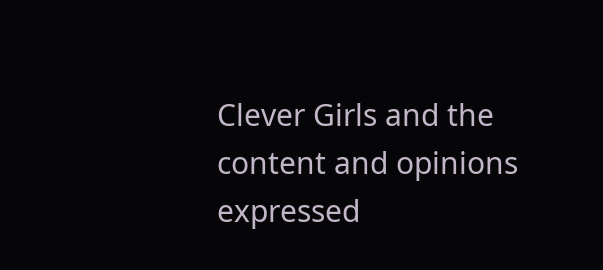Clever Girls and the content and opinions expressed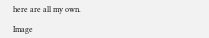here are all my own.

Image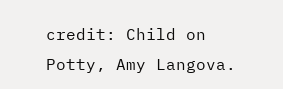credit: Child on Potty, Amy Langova.